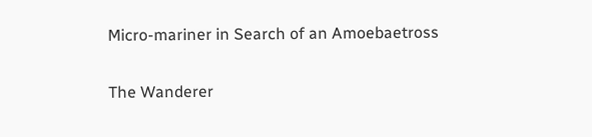Micro-mariner in Search of an Amoebaetross

The Wanderer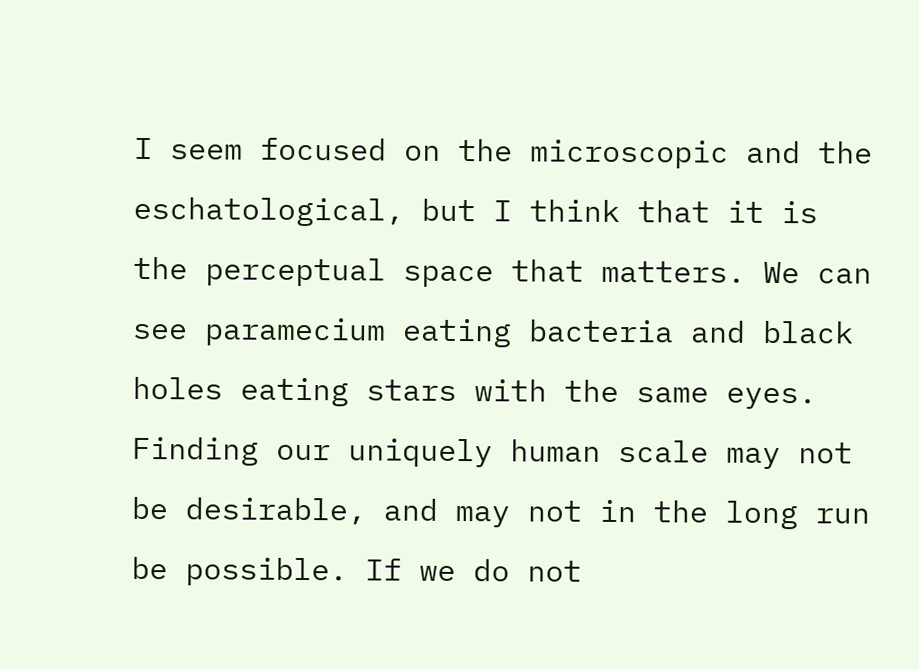I seem focused on the microscopic and the eschatological, but I think that it is the perceptual space that matters. We can see paramecium eating bacteria and black holes eating stars with the same eyes. Finding our uniquely human scale may not be desirable, and may not in the long run be possible. If we do not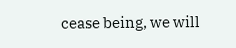cease being, we will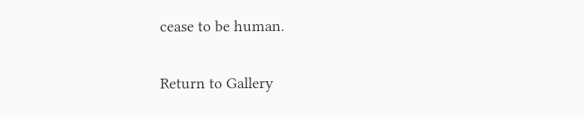cease to be human.

Return to Gallery